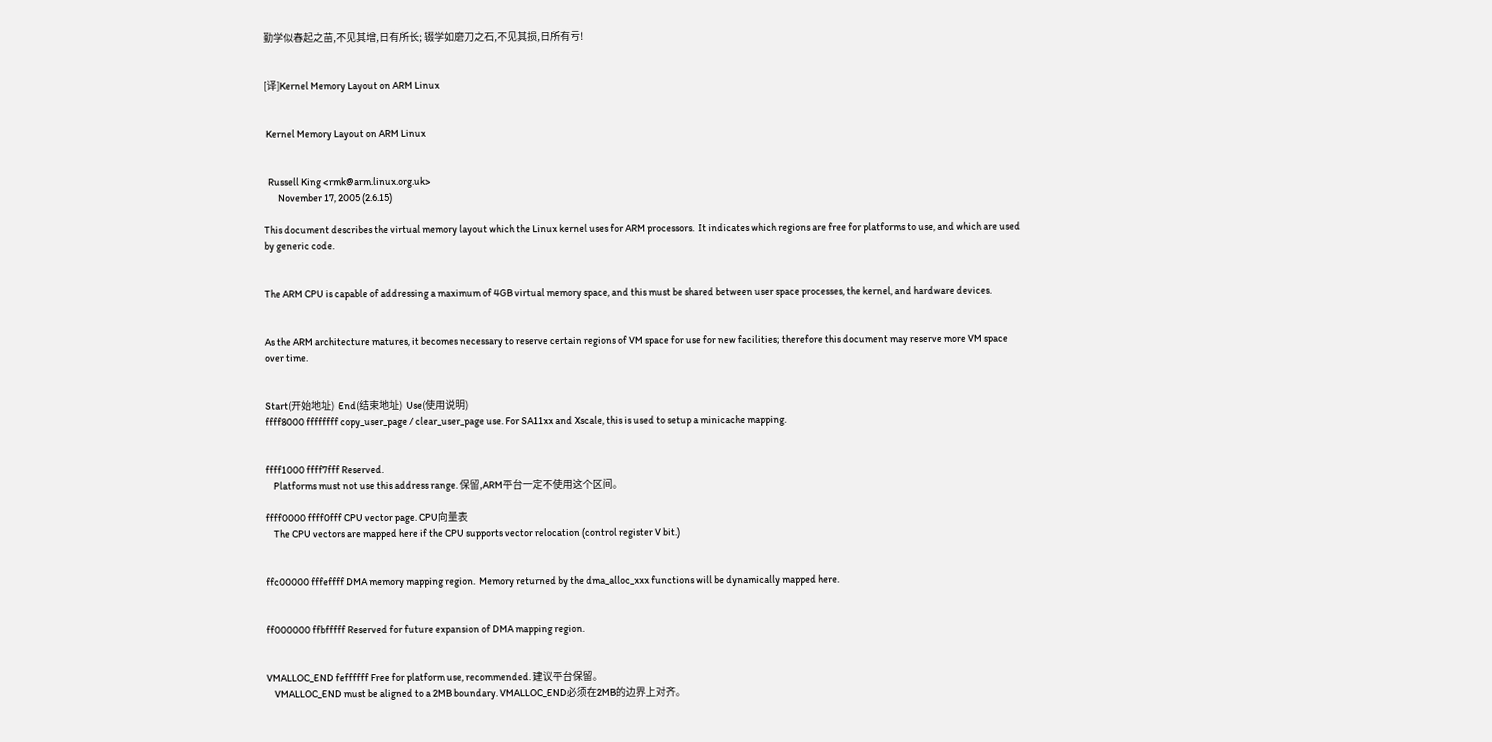勤学似春起之苗,不见其增,日有所长; 辍学如磨刀之石,不见其损,日所有亏!


[译]Kernel Memory Layout on ARM Linux


 Kernel Memory Layout on ARM Linux


  Russell King <rmk@arm.linux.org.uk>
       November 17, 2005 (2.6.15)

This document describes the virtual memory layout which the Linux kernel uses for ARM processors.  It indicates which regions are free for platforms to use, and which are used by generic code.


The ARM CPU is capable of addressing a maximum of 4GB virtual memory space, and this must be shared between user space processes, the kernel, and hardware devices.


As the ARM architecture matures, it becomes necessary to reserve certain regions of VM space for use for new facilities; therefore this document may reserve more VM space over time.


Start(开始地址)  End(结束地址)  Use(使用说明)
ffff8000 ffffffff copy_user_page / clear_user_page use. For SA11xx and Xscale, this is used to setup a minicache mapping.


ffff1000 ffff7fff Reserved.
    Platforms must not use this address range. 保留,ARM平台一定不使用这个区间。

ffff0000 ffff0fff CPU vector page. CPU向量表
    The CPU vectors are mapped here if the CPU supports vector relocation (control register V bit.)


ffc00000 fffeffff DMA memory mapping region.  Memory returned by the dma_alloc_xxx functions will be dynamically mapped here.


ff000000 ffbfffff Reserved for future expansion of DMA mapping region.


VMALLOC_END feffffff Free for platform use, recommended. 建议平台保留。
    VMALLOC_END must be aligned to a 2MB boundary. VMALLOC_END必须在2MB的边界上对齐。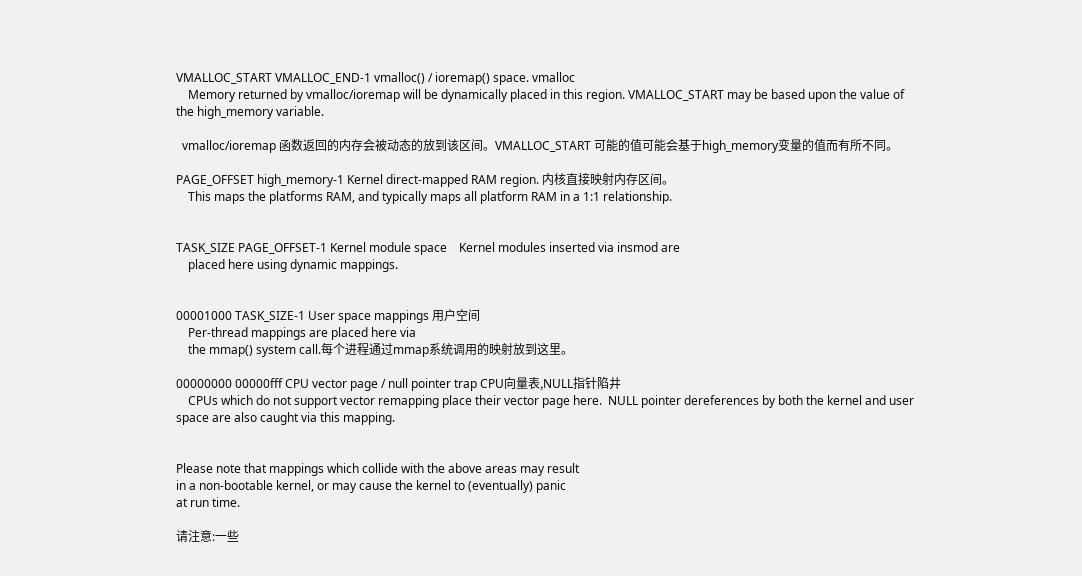VMALLOC_START VMALLOC_END-1 vmalloc() / ioremap() space. vmalloc
    Memory returned by vmalloc/ioremap will be dynamically placed in this region. VMALLOC_START may be based upon the value of the high_memory variable.

  vmalloc/ioremap 函数返回的内存会被动态的放到该区间。VMALLOC_START 可能的值可能会基于high_memory变量的值而有所不同。

PAGE_OFFSET high_memory-1 Kernel direct-mapped RAM region. 内核直接映射内存区间。
    This maps the platforms RAM, and typically maps all platform RAM in a 1:1 relationship.


TASK_SIZE PAGE_OFFSET-1 Kernel module space    Kernel modules inserted via insmod are
    placed here using dynamic mappings.


00001000 TASK_SIZE-1 User space mappings 用户空间
    Per-thread mappings are placed here via
    the mmap() system call.每个进程通过mmap系统调用的映射放到这里。

00000000 00000fff CPU vector page / null pointer trap CPU向量表,NULL指针陷井
    CPUs which do not support vector remapping place their vector page here.  NULL pointer dereferences by both the kernel and user space are also caught via this mapping.


Please note that mappings which collide with the above areas may result
in a non-bootable kernel, or may cause the kernel to (eventually) panic
at run time.

请注意:一些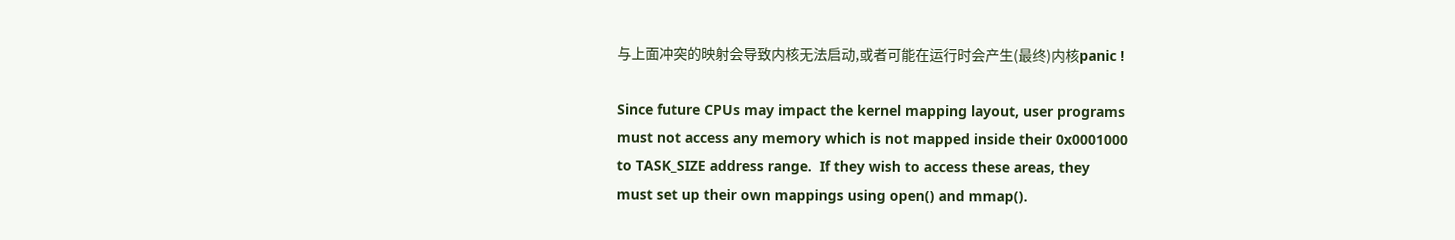与上面冲突的映射会导致内核无法启动,或者可能在运行时会产生(最终)内核panic !

Since future CPUs may impact the kernel mapping layout, user programs
must not access any memory which is not mapped inside their 0x0001000
to TASK_SIZE address range.  If they wish to access these areas, they
must set up their own mappings using open() and mmap().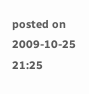posted on 2009-10-25 21:25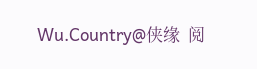Wu.Country@侠缘  阅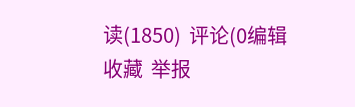读(1850)  评论(0编辑  收藏  举报